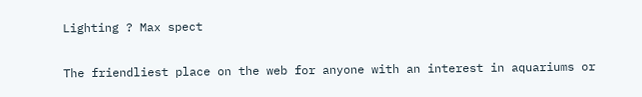Lighting ? Max spect

The friendliest place on the web for anyone with an interest in aquariums or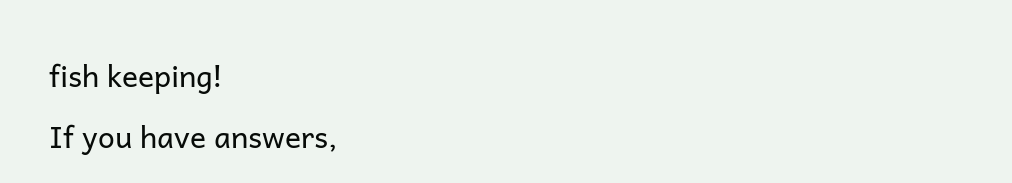fish keeping!
If you have answers,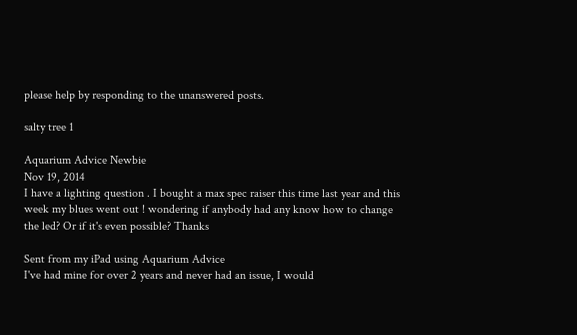please help by responding to the unanswered posts.

salty tree 1

Aquarium Advice Newbie
Nov 19, 2014
I have a lighting question . I bought a max spec raiser this time last year and this week my blues went out ! wondering if anybody had any know how to change the led? Or if it's even possible? Thanks

Sent from my iPad using Aquarium Advice
I've had mine for over 2 years and never had an issue, I would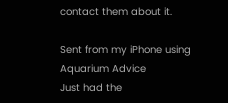contact them about it.

Sent from my iPhone using Aquarium Advice
Just had the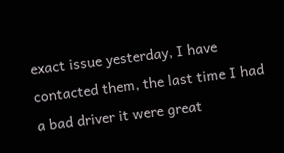exact issue yesterday, I have contacted them, the last time I had a bad driver it were great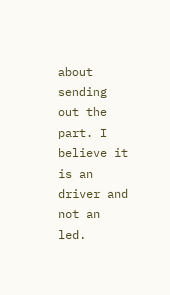about sending out the part. I believe it is an driver and not an led.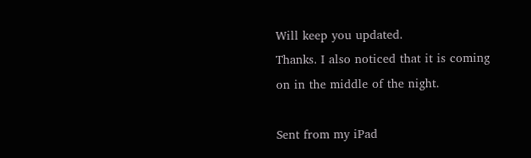Will keep you updated.
Thanks. I also noticed that it is coming on in the middle of the night.

Sent from my iPad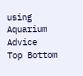using Aquarium Advice
Top Bottom